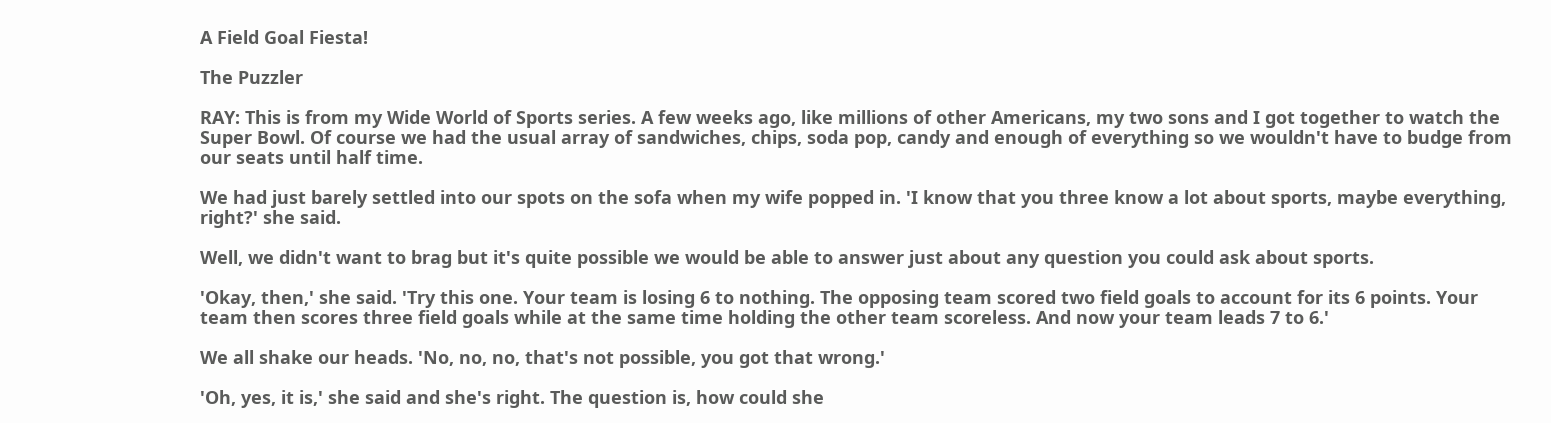A Field Goal Fiesta!

The Puzzler

RAY: This is from my Wide World of Sports series. A few weeks ago, like millions of other Americans, my two sons and I got together to watch the Super Bowl. Of course we had the usual array of sandwiches, chips, soda pop, candy and enough of everything so we wouldn't have to budge from our seats until half time.

We had just barely settled into our spots on the sofa when my wife popped in. 'I know that you three know a lot about sports, maybe everything, right?' she said.

Well, we didn't want to brag but it's quite possible we would be able to answer just about any question you could ask about sports.

'Okay, then,' she said. 'Try this one. Your team is losing 6 to nothing. The opposing team scored two field goals to account for its 6 points. Your team then scores three field goals while at the same time holding the other team scoreless. And now your team leads 7 to 6.'

We all shake our heads. 'No, no, no, that's not possible, you got that wrong.'

'Oh, yes, it is,' she said and she's right. The question is, how could she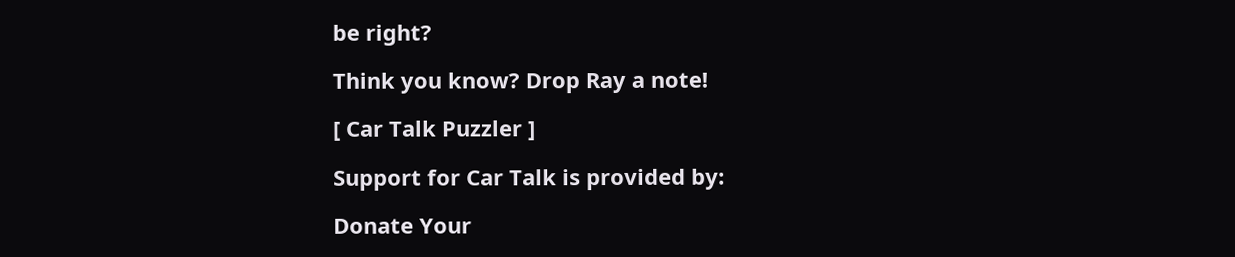be right?

Think you know? Drop Ray a note!

[ Car Talk Puzzler ]

Support for Car Talk is provided by:

Donate Your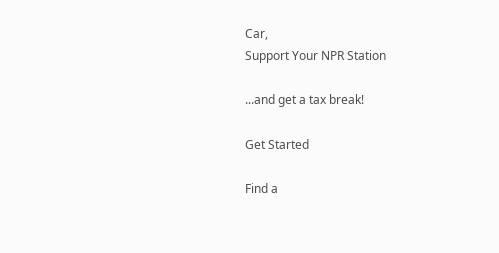Car,
Support Your NPR Station

...and get a tax break!

Get Started

Find a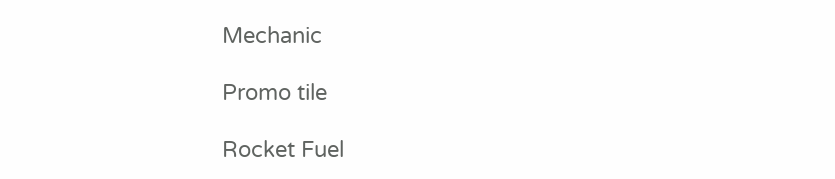Mechanic

Promo tile

Rocket Fuel